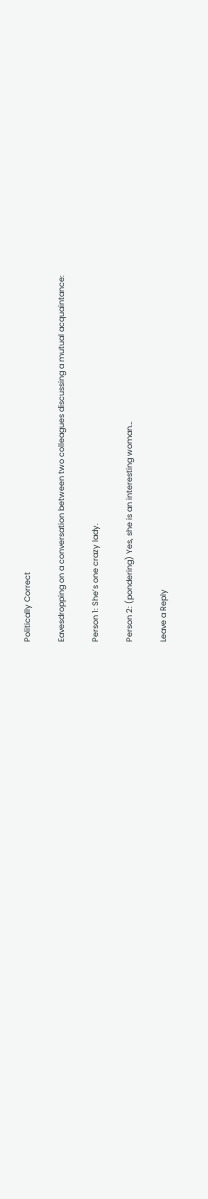Politically Correct

Eavesdropping on a conversation between two colleagues discussing a mutual acquaintance:

Person 1: She’s one crazy lady.

Person 2: (pondering) Yes, she is an interesting woman…

Leave a Reply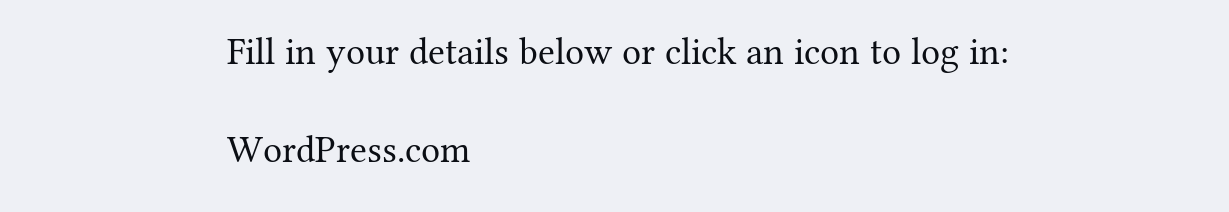Fill in your details below or click an icon to log in:

WordPress.com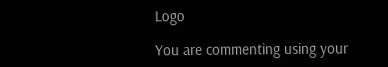Logo

You are commenting using your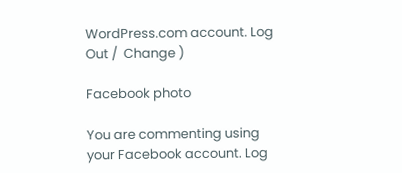WordPress.com account. Log Out /  Change )

Facebook photo

You are commenting using your Facebook account. Log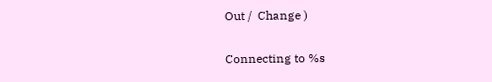Out /  Change )

Connecting to %s